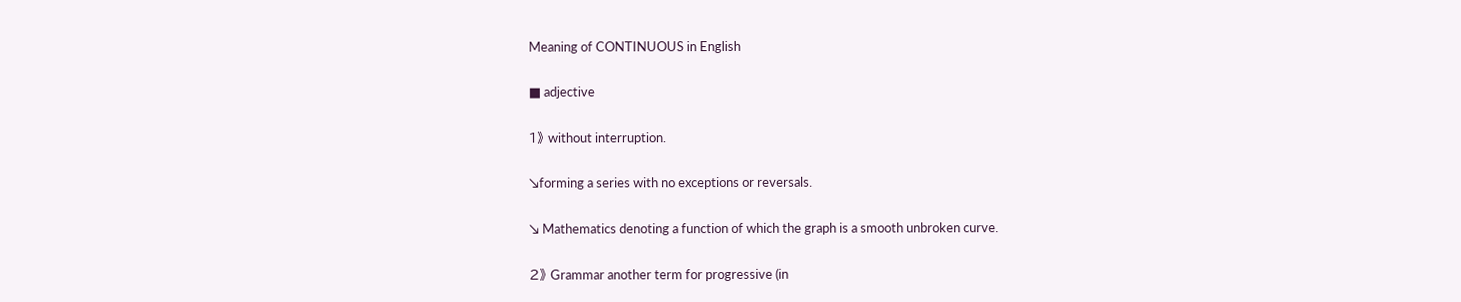Meaning of CONTINUOUS in English

■ adjective

1》 without interruption.

↘forming a series with no exceptions or reversals.

↘ Mathematics denoting a function of which the graph is a smooth unbroken curve.

2》 Grammar another term for progressive (in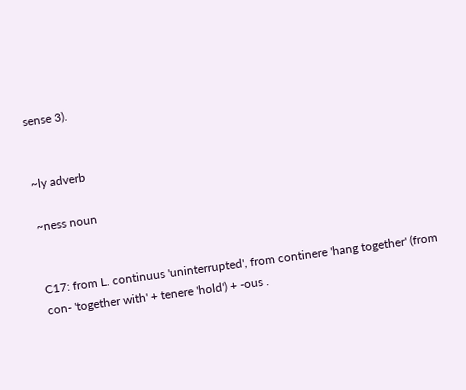sense 3).


~ly adverb

~ness noun


C17: from L. continuus 'uninterrupted', from continere 'hang together' (from con- 'together with' + tenere 'hold') + -ous .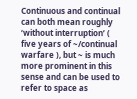Continuous and continual can both mean roughly ‘without interruption’ ( five years of ~/continual warfare ), but ~ is much more prominent in this sense and can be used to refer to space as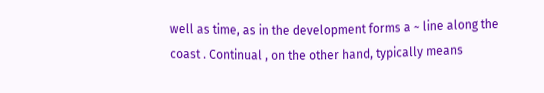well as time, as in the development forms a ~ line along the coast . Continual , on the other hand, typically means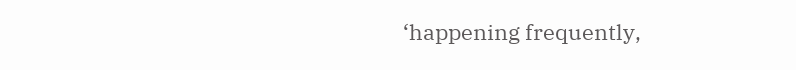‘happening frequently,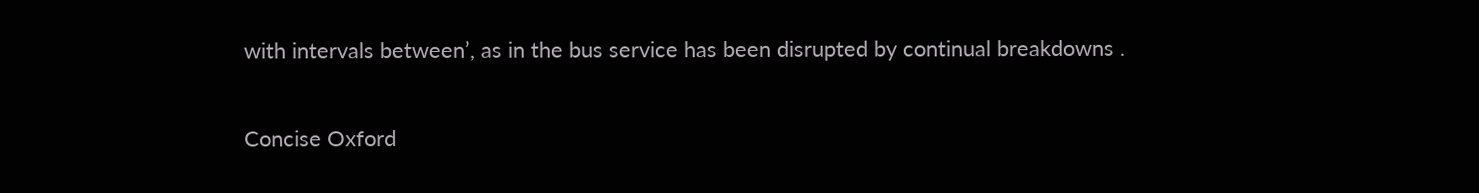with intervals between’, as in the bus service has been disrupted by continual breakdowns .

Concise Oxford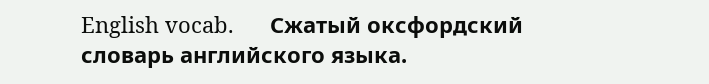English vocab.      Сжатый оксфордский словарь английского языка.